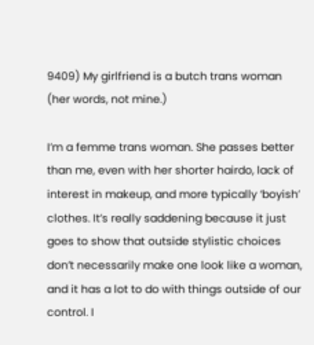9409) My girlfriend is a butch trans woman (her words, not mine.)

I’m a femme trans woman. She passes better than me, even with her shorter hairdo, lack of interest in makeup, and more typically ‘boyish’ clothes. It’s really saddening because it just goes to show that outside stylistic choices don’t necessarily make one look like a woman, and it has a lot to do with things outside of our control. I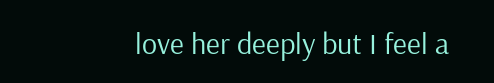love her deeply but I feel a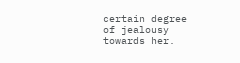certain degree of jealousy towards her.